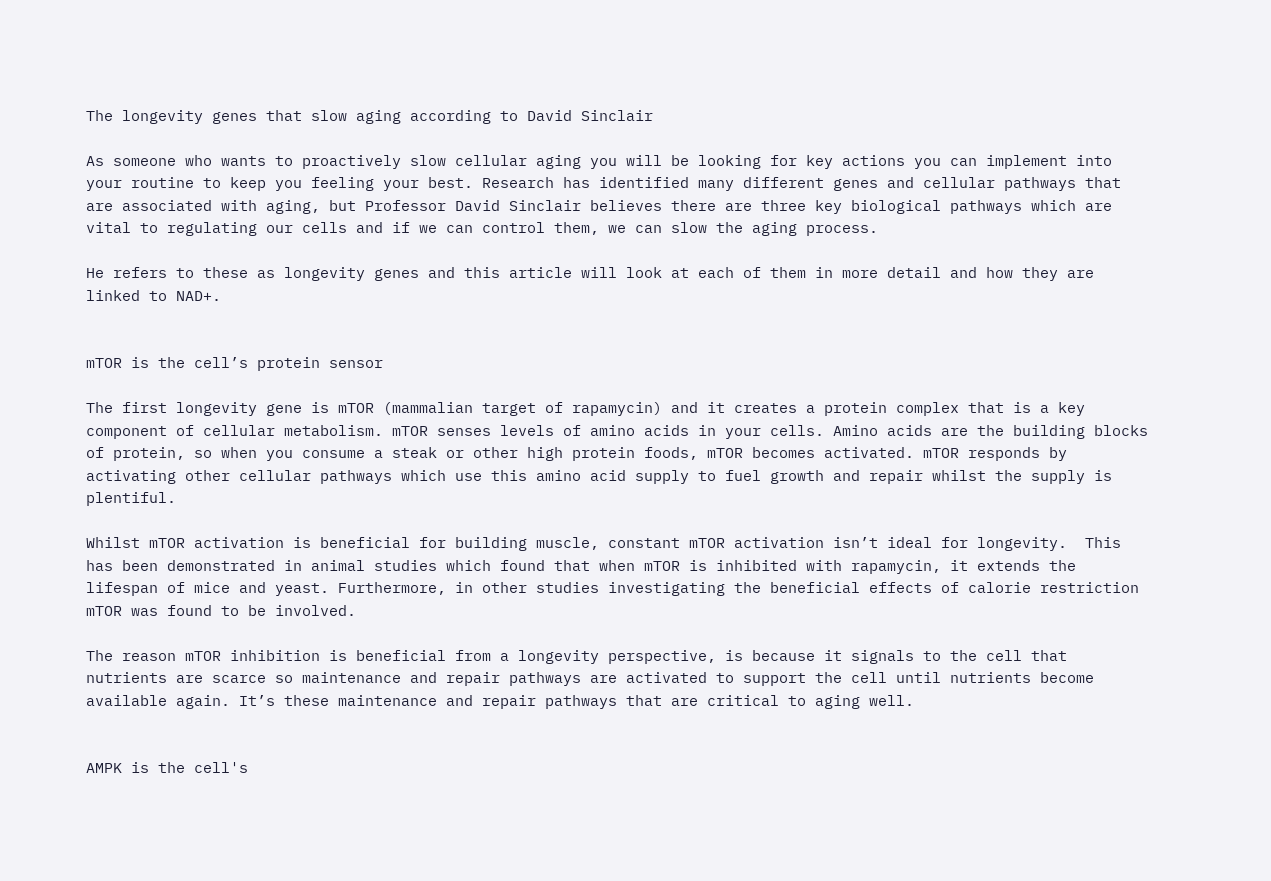The longevity genes that slow aging according to David Sinclair

As someone who wants to proactively slow cellular aging you will be looking for key actions you can implement into your routine to keep you feeling your best. Research has identified many different genes and cellular pathways that are associated with aging, but Professor David Sinclair believes there are three key biological pathways which are vital to regulating our cells and if we can control them, we can slow the aging process.

He refers to these as longevity genes and this article will look at each of them in more detail and how they are linked to NAD+.


mTOR is the cell’s protein sensor

The first longevity gene is mTOR (mammalian target of rapamycin) and it creates a protein complex that is a key component of cellular metabolism. mTOR senses levels of amino acids in your cells. Amino acids are the building blocks of protein, so when you consume a steak or other high protein foods, mTOR becomes activated. mTOR responds by activating other cellular pathways which use this amino acid supply to fuel growth and repair whilst the supply is plentiful.

Whilst mTOR activation is beneficial for building muscle, constant mTOR activation isn’t ideal for longevity.  This has been demonstrated in animal studies which found that when mTOR is inhibited with rapamycin, it extends the lifespan of mice and yeast. Furthermore, in other studies investigating the beneficial effects of calorie restriction mTOR was found to be involved.

The reason mTOR inhibition is beneficial from a longevity perspective, is because it signals to the cell that nutrients are scarce so maintenance and repair pathways are activated to support the cell until nutrients become available again. It’s these maintenance and repair pathways that are critical to aging well.


AMPK is the cell's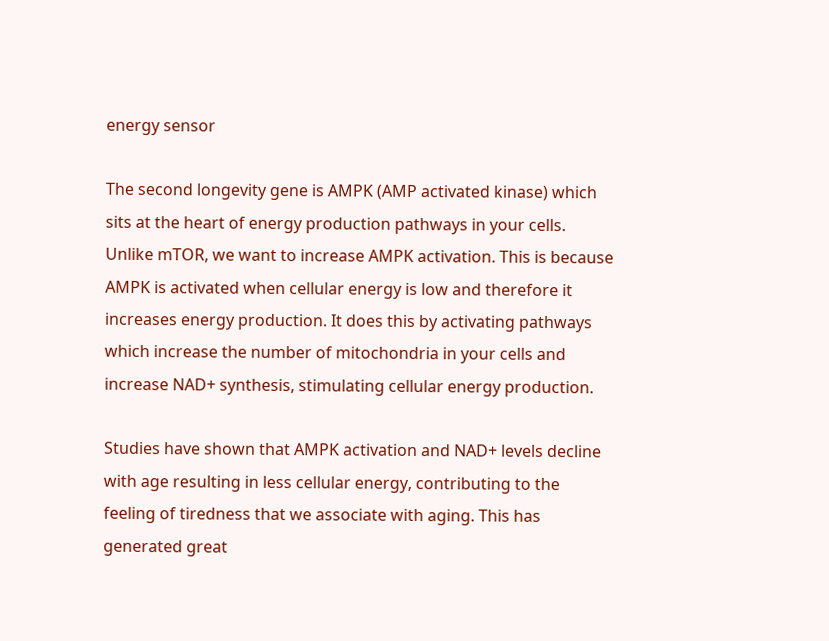energy sensor

The second longevity gene is AMPK (AMP activated kinase) which sits at the heart of energy production pathways in your cells. Unlike mTOR, we want to increase AMPK activation. This is because AMPK is activated when cellular energy is low and therefore it increases energy production. It does this by activating pathways which increase the number of mitochondria in your cells and increase NAD+ synthesis, stimulating cellular energy production.

Studies have shown that AMPK activation and NAD+ levels decline with age resulting in less cellular energy, contributing to the feeling of tiredness that we associate with aging. This has generated great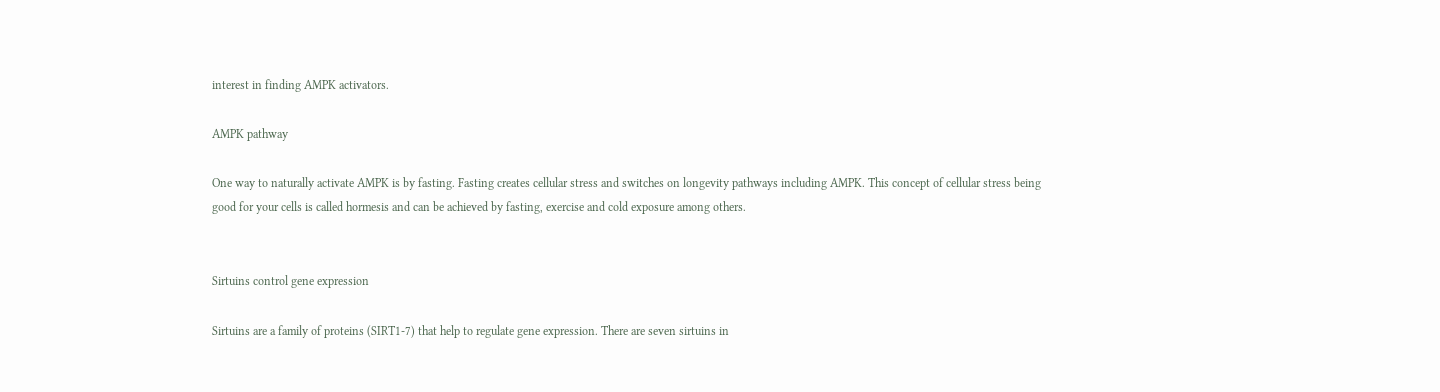interest in finding AMPK activators.

AMPK pathway

One way to naturally activate AMPK is by fasting. Fasting creates cellular stress and switches on longevity pathways including AMPK. This concept of cellular stress being good for your cells is called hormesis and can be achieved by fasting, exercise and cold exposure among others.


Sirtuins control gene expression

Sirtuins are a family of proteins (SIRT1-7) that help to regulate gene expression. There are seven sirtuins in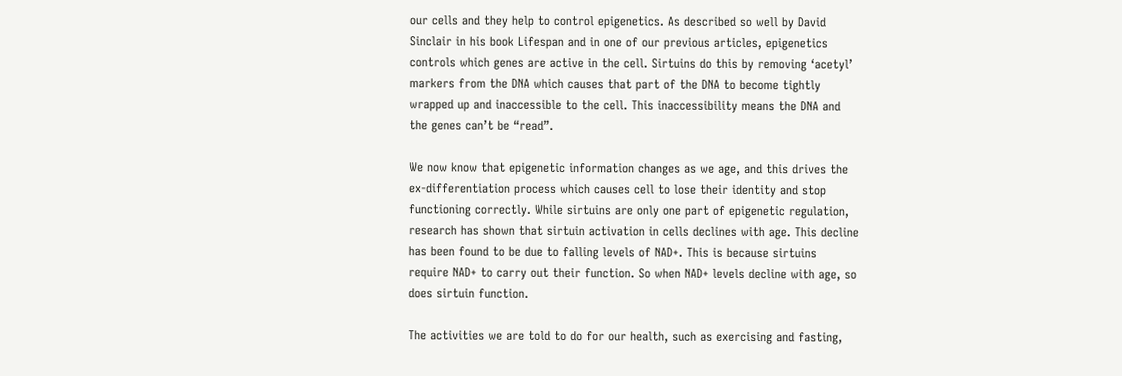our cells and they help to control epigenetics. As described so well by David Sinclair in his book Lifespan and in one of our previous articles, epigenetics controls which genes are active in the cell. Sirtuins do this by removing ‘acetyl’ markers from the DNA which causes that part of the DNA to become tightly wrapped up and inaccessible to the cell. This inaccessibility means the DNA and the genes can’t be “read”.

We now know that epigenetic information changes as we age, and this drives the ex-differentiation process which causes cell to lose their identity and stop functioning correctly. While sirtuins are only one part of epigenetic regulation, research has shown that sirtuin activation in cells declines with age. This decline has been found to be due to falling levels of NAD+. This is because sirtuins require NAD+ to carry out their function. So when NAD+ levels decline with age, so does sirtuin function.

The activities we are told to do for our health, such as exercising and fasting,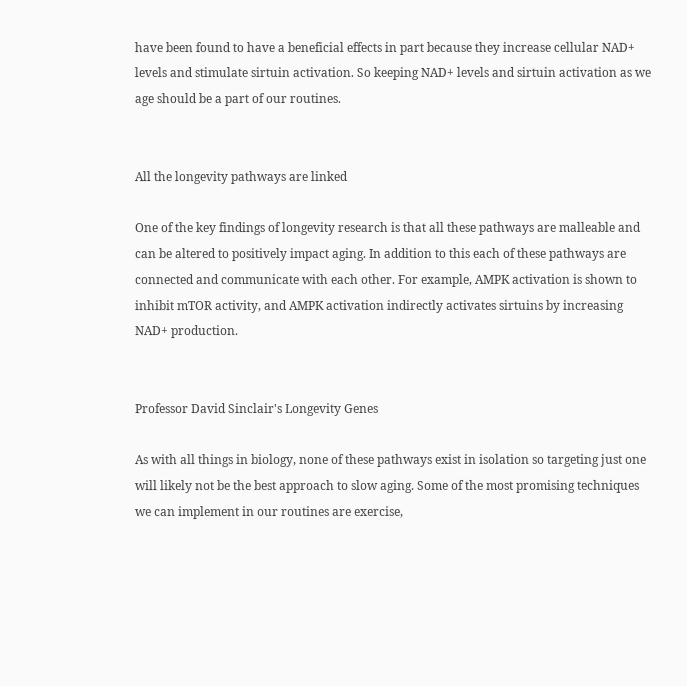have been found to have a beneficial effects in part because they increase cellular NAD+ levels and stimulate sirtuin activation. So keeping NAD+ levels and sirtuin activation as we age should be a part of our routines.


All the longevity pathways are linked

One of the key findings of longevity research is that all these pathways are malleable and can be altered to positively impact aging. In addition to this each of these pathways are connected and communicate with each other. For example, AMPK activation is shown to inhibit mTOR activity, and AMPK activation indirectly activates sirtuins by increasing NAD+ production.


Professor David Sinclair's Longevity Genes

As with all things in biology, none of these pathways exist in isolation so targeting just one will likely not be the best approach to slow aging. Some of the most promising techniques we can implement in our routines are exercise,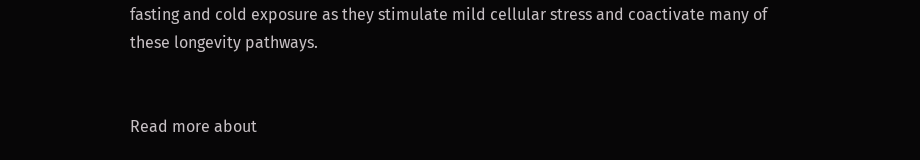fasting and cold exposure as they stimulate mild cellular stress and coactivate many of these longevity pathways.


Read more about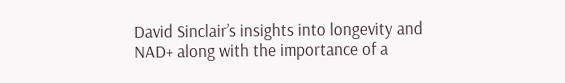David Sinclair’s insights into longevity and NAD+ along with the importance of a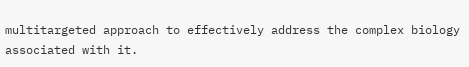multitargeted approach to effectively address the complex biology associated with it.